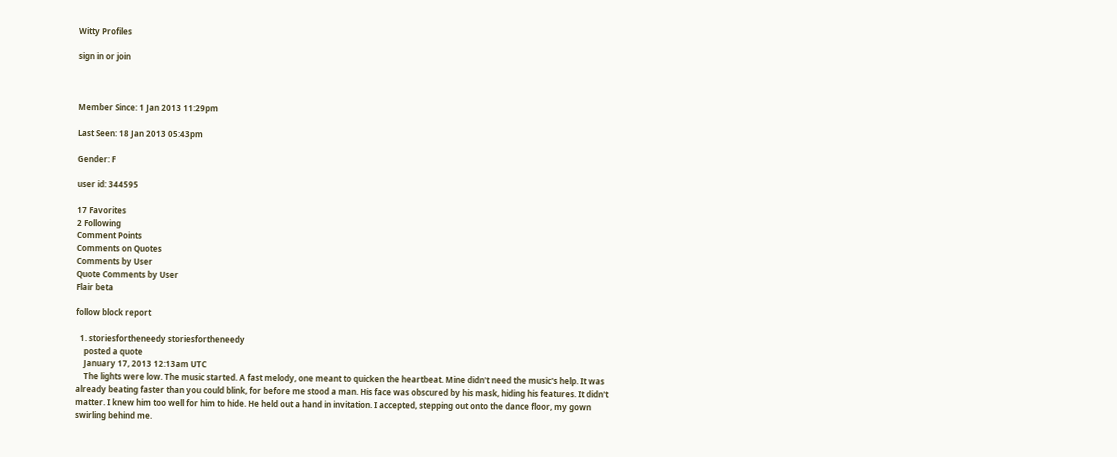Witty Profiles

sign in or join



Member Since: 1 Jan 2013 11:29pm

Last Seen: 18 Jan 2013 05:43pm

Gender: F

user id: 344595

17 Favorites
2 Following
Comment Points
Comments on Quotes
Comments by User
Quote Comments by User
Flair beta

follow block report

  1. storiesfortheneedy storiesfortheneedy
    posted a quote
    January 17, 2013 12:13am UTC
    The lights were low. The music started. A fast melody, one meant to quicken the heartbeat. Mine didn't need the music's help. It was already beating faster than you could blink, for before me stood a man. His face was obscured by his mask, hiding his features. It didn't matter. I knew him too well for him to hide. He held out a hand in invitation. I accepted, stepping out onto the dance floor, my gown swirling behind me.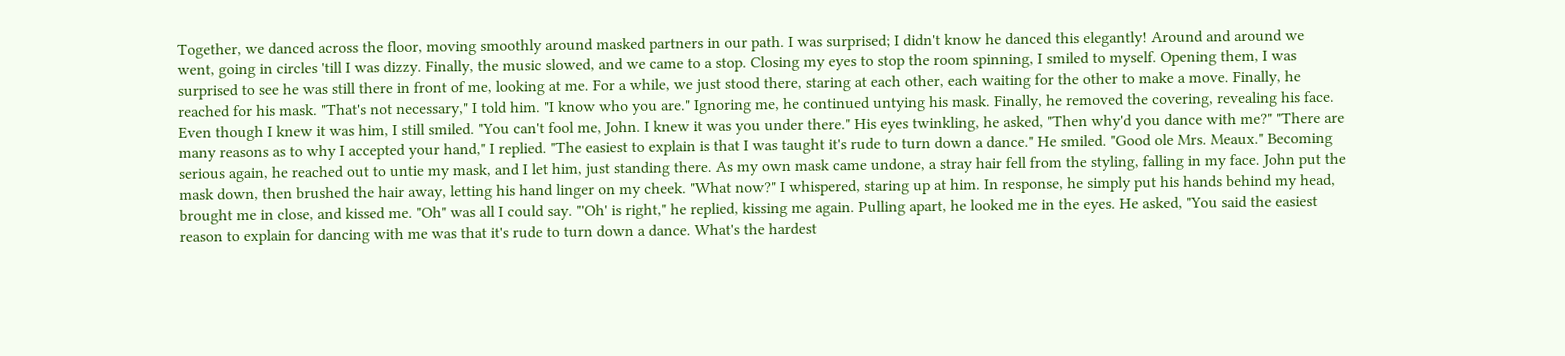Together, we danced across the floor, moving smoothly around masked partners in our path. I was surprised; I didn't know he danced this elegantly! Around and around we went, going in circles 'till I was dizzy. Finally, the music slowed, and we came to a stop. Closing my eyes to stop the room spinning, I smiled to myself. Opening them, I was surprised to see he was still there in front of me, looking at me. For a while, we just stood there, staring at each other, each waiting for the other to make a move. Finally, he reached for his mask. "That's not necessary," I told him. "I know who you are." Ignoring me, he continued untying his mask. Finally, he removed the covering, revealing his face. Even though I knew it was him, I still smiled. "You can't fool me, John. I knew it was you under there." His eyes twinkling, he asked, "Then why'd you dance with me?" "There are many reasons as to why I accepted your hand," I replied. "The easiest to explain is that I was taught it's rude to turn down a dance." He smiled. "Good ole Mrs. Meaux." Becoming serious again, he reached out to untie my mask, and I let him, just standing there. As my own mask came undone, a stray hair fell from the styling, falling in my face. John put the mask down, then brushed the hair away, letting his hand linger on my cheek. "What now?" I whispered, staring up at him. In response, he simply put his hands behind my head, brought me in close, and kissed me. "Oh" was all I could say. "'Oh' is right," he replied, kissing me again. Pulling apart, he looked me in the eyes. He asked, "You said the easiest reason to explain for dancing with me was that it's rude to turn down a dance. What's the hardest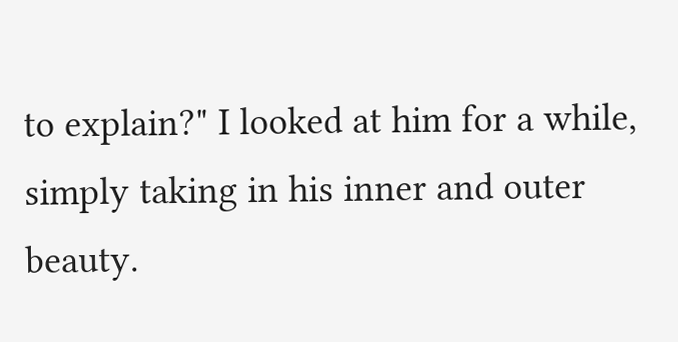to explain?" I looked at him for a while, simply taking in his inner and outer beauty.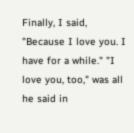Finally, I said, "Because I love you. I have for a while." "I love you, too," was all he said in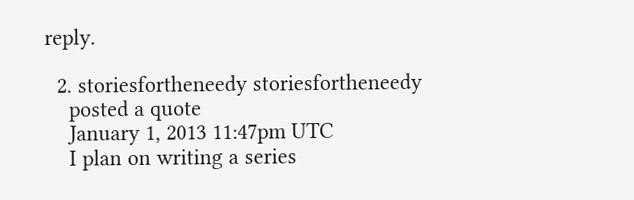reply.

  2. storiesfortheneedy storiesfortheneedy
    posted a quote
    January 1, 2013 11:47pm UTC
    I plan on writing a series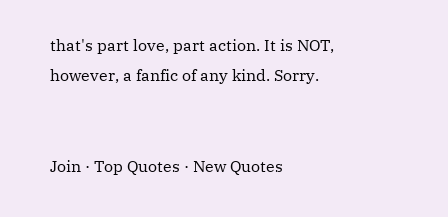that's part love, part action. It is NOT, however, a fanfic of any kind. Sorry.


Join · Top Quotes · New Quotes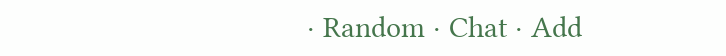· Random · Chat · Add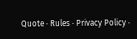Quote · Rules · Privacy Policy ·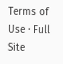Terms of Use · Full Site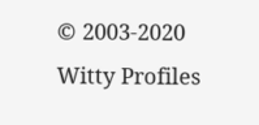© 2003-2020 Witty Profiles